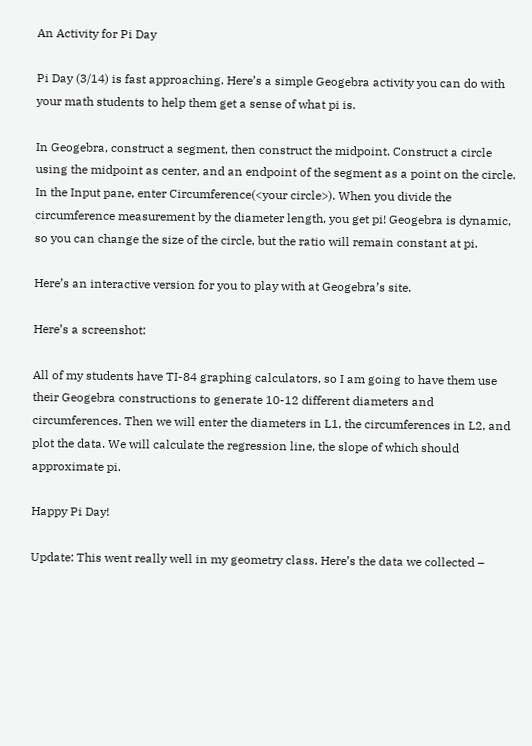An Activity for Pi Day

Pi Day (3/14) is fast approaching. Here’s a simple Geogebra activity you can do with your math students to help them get a sense of what pi is.

In Geogebra, construct a segment, then construct the midpoint. Construct a circle using the midpoint as center, and an endpoint of the segment as a point on the circle. In the Input pane, enter Circumference(<your circle>). When you divide the circumference measurement by the diameter length, you get pi! Geogebra is dynamic, so you can change the size of the circle, but the ratio will remain constant at pi.

Here’s an interactive version for you to play with at Geogebra’s site.

Here’s a screenshot:

All of my students have TI-84 graphing calculators, so I am going to have them use their Geogebra constructions to generate 10-12 different diameters and circumferences. Then we will enter the diameters in L1, the circumferences in L2, and plot the data. We will calculate the regression line, the slope of which should approximate pi.

Happy Pi Day!

Update: This went really well in my geometry class. Here’s the data we collected –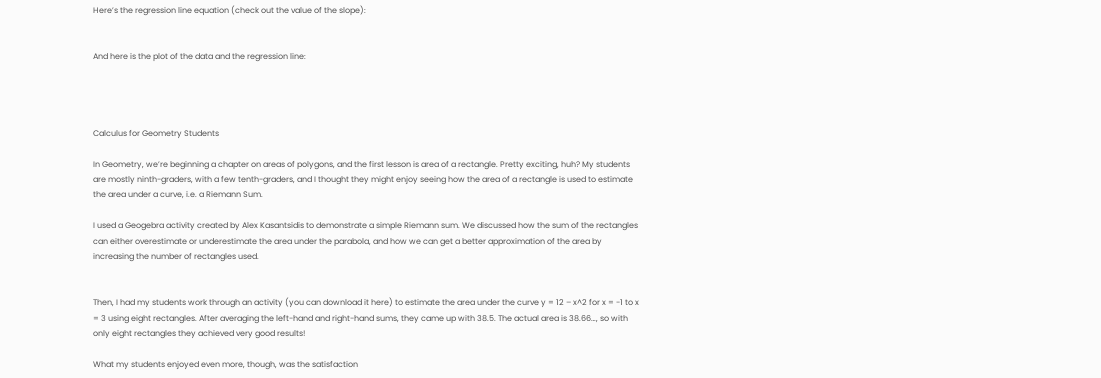Here’s the regression line equation (check out the value of the slope):


And here is the plot of the data and the regression line:




Calculus for Geometry Students

In Geometry, we’re beginning a chapter on areas of polygons, and the first lesson is area of a rectangle. Pretty exciting, huh? My students are mostly ninth-graders, with a few tenth-graders, and I thought they might enjoy seeing how the area of a rectangle is used to estimate the area under a curve, i.e. a Riemann Sum.

I used a Geogebra activity created by Alex Kasantsidis to demonstrate a simple Riemann sum. We discussed how the sum of the rectangles can either overestimate or underestimate the area under the parabola, and how we can get a better approximation of the area by increasing the number of rectangles used.


Then, I had my students work through an activity (you can download it here) to estimate the area under the curve y = 12 – x^2 for x = -1 to x = 3 using eight rectangles. After averaging the left-hand and right-hand sums, they came up with 38.5. The actual area is 38.66…, so with only eight rectangles they achieved very good results!

What my students enjoyed even more, though, was the satisfaction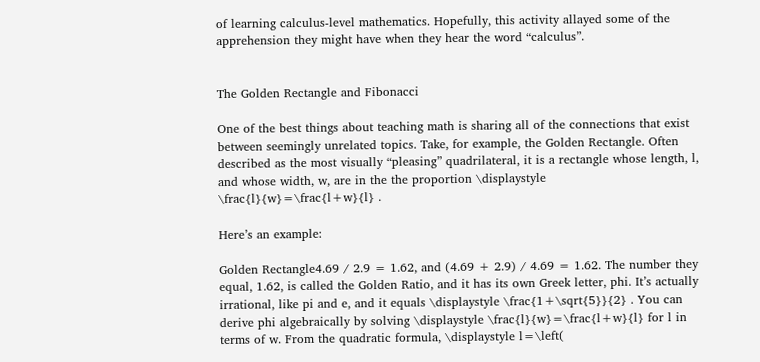of learning calculus-level mathematics. Hopefully, this activity allayed some of the apprehension they might have when they hear the word “calculus”.


The Golden Rectangle and Fibonacci

One of the best things about teaching math is sharing all of the connections that exist between seemingly unrelated topics. Take, for example, the Golden Rectangle. Often described as the most visually “pleasing” quadrilateral, it is a rectangle whose length, l, and whose width, w, are in the the proportion \displaystyle \frac{l}{w}=\frac{l+w}{l} .

Here’s an example:

Golden Rectangle4.69 / 2.9 = 1.62, and (4.69 + 2.9) / 4.69 = 1.62. The number they equal, 1.62, is called the Golden Ratio, and it has its own Greek letter, phi. It’s actually irrational, like pi and e, and it equals \displaystyle \frac{1+\sqrt{5}}{2} . You can derive phi algebraically by solving \displaystyle \frac{l}{w}=\frac{l+w}{l} for l in terms of w. From the quadratic formula, \displaystyle l=\left(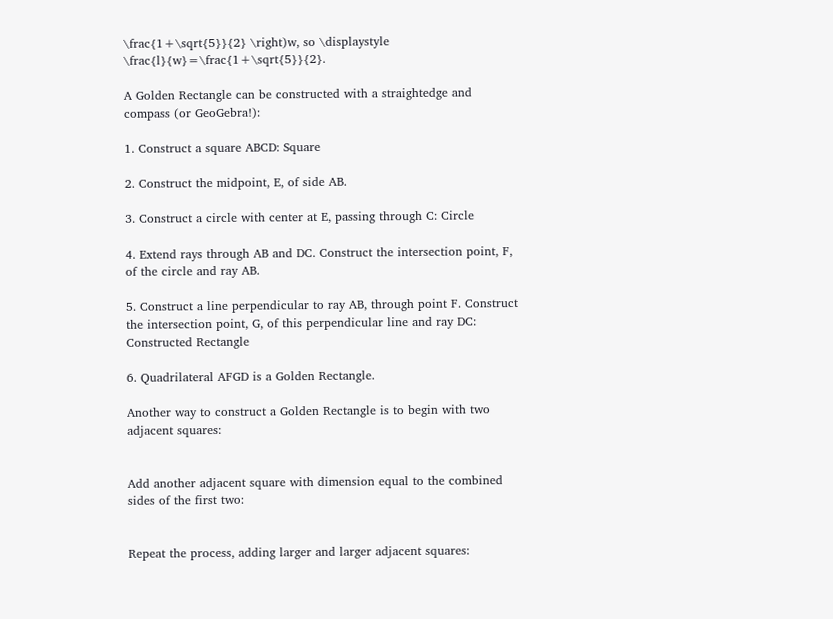\frac{1+\sqrt{5}}{2} \right)w, so \displaystyle \frac{l}{w}=\frac{1+\sqrt{5}}{2}.

A Golden Rectangle can be constructed with a straightedge and compass (or GeoGebra!):

1. Construct a square ABCD: Square

2. Construct the midpoint, E, of side AB.

3. Construct a circle with center at E, passing through C: Circle

4. Extend rays through AB and DC. Construct the intersection point, F, of the circle and ray AB.

5. Construct a line perpendicular to ray AB, through point F. Construct the intersection point, G, of this perpendicular line and ray DC: Constructed Rectangle

6. Quadrilateral AFGD is a Golden Rectangle.

Another way to construct a Golden Rectangle is to begin with two adjacent squares:


Add another adjacent square with dimension equal to the combined sides of the first two:


Repeat the process, adding larger and larger adjacent squares: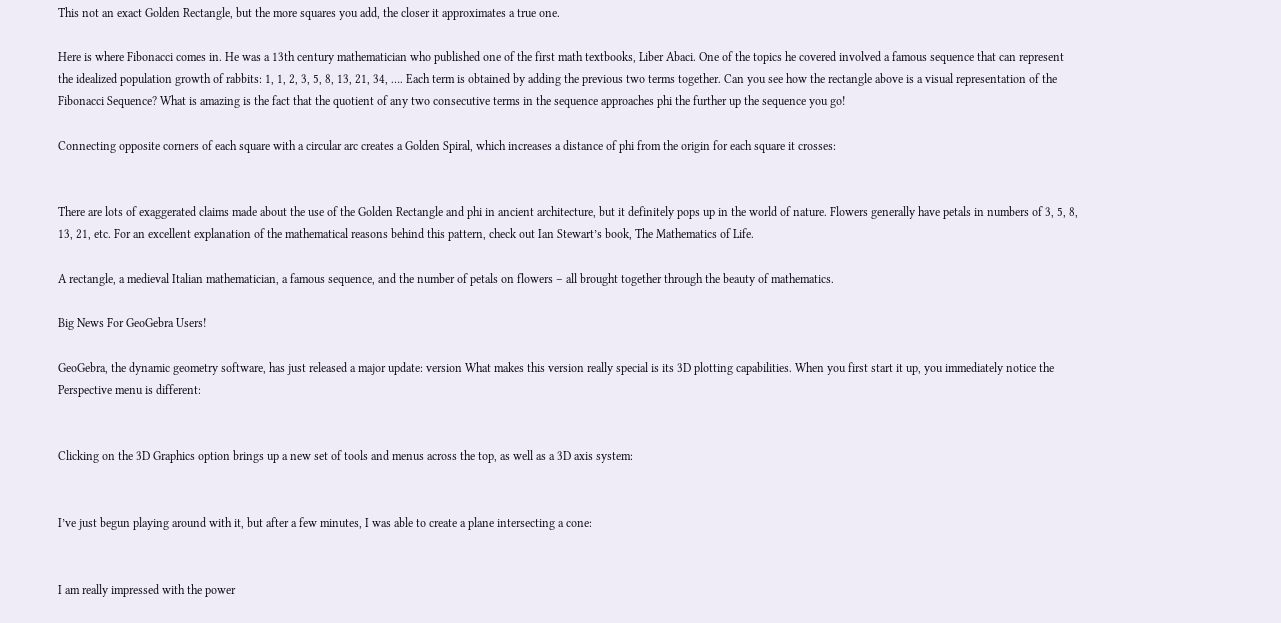This not an exact Golden Rectangle, but the more squares you add, the closer it approximates a true one.

Here is where Fibonacci comes in. He was a 13th century mathematician who published one of the first math textbooks, Liber Abaci. One of the topics he covered involved a famous sequence that can represent the idealized population growth of rabbits: 1, 1, 2, 3, 5, 8, 13, 21, 34, …. Each term is obtained by adding the previous two terms together. Can you see how the rectangle above is a visual representation of the Fibonacci Sequence? What is amazing is the fact that the quotient of any two consecutive terms in the sequence approaches phi the further up the sequence you go!

Connecting opposite corners of each square with a circular arc creates a Golden Spiral, which increases a distance of phi from the origin for each square it crosses:


There are lots of exaggerated claims made about the use of the Golden Rectangle and phi in ancient architecture, but it definitely pops up in the world of nature. Flowers generally have petals in numbers of 3, 5, 8, 13, 21, etc. For an excellent explanation of the mathematical reasons behind this pattern, check out Ian Stewart’s book, The Mathematics of Life.

A rectangle, a medieval Italian mathematician, a famous sequence, and the number of petals on flowers – all brought together through the beauty of mathematics.

Big News For GeoGebra Users!

GeoGebra, the dynamic geometry software, has just released a major update: version What makes this version really special is its 3D plotting capabilities. When you first start it up, you immediately notice the Perspective menu is different:


Clicking on the 3D Graphics option brings up a new set of tools and menus across the top, as well as a 3D axis system:


I’ve just begun playing around with it, but after a few minutes, I was able to create a plane intersecting a cone:


I am really impressed with the power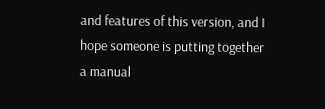and features of this version, and I hope someone is putting together a manual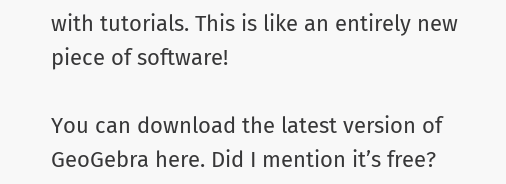with tutorials. This is like an entirely new piece of software!

You can download the latest version of GeoGebra here. Did I mention it’s free?